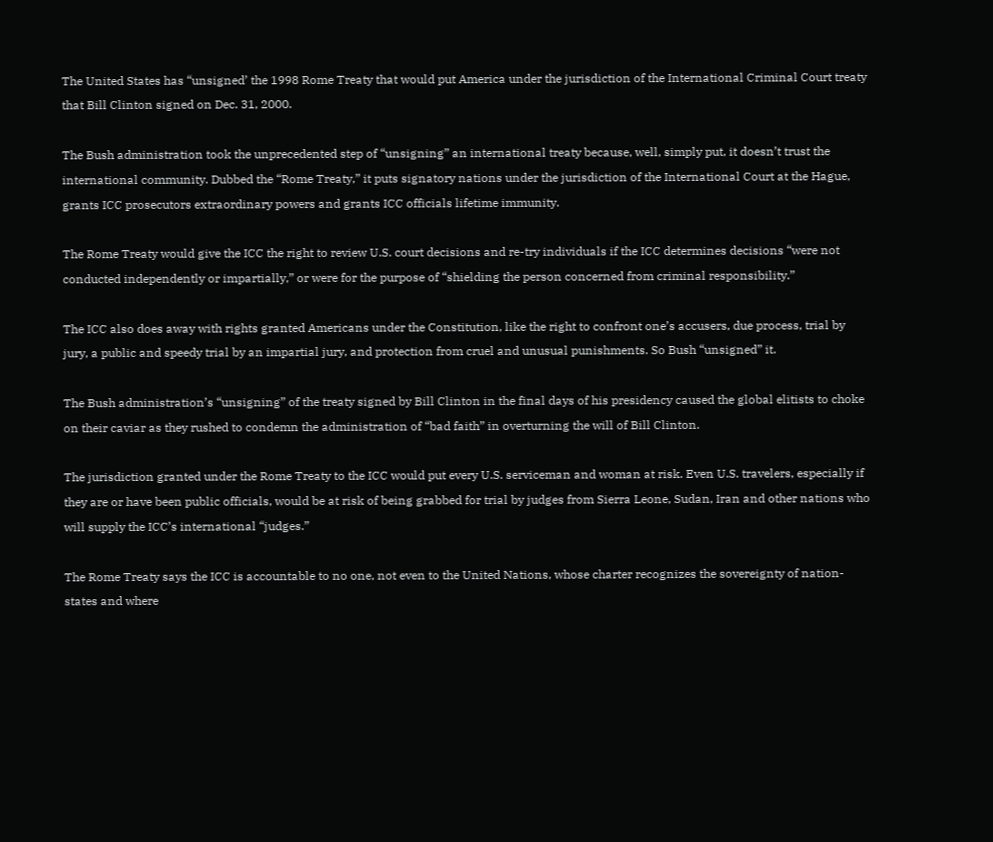The United States has “unsigned’ the 1998 Rome Treaty that would put America under the jurisdiction of the International Criminal Court treaty that Bill Clinton signed on Dec. 31, 2000.

The Bush administration took the unprecedented step of “unsigning” an international treaty because, well, simply put, it doesn’t trust the international community. Dubbed the “Rome Treaty,” it puts signatory nations under the jurisdiction of the International Court at the Hague, grants ICC prosecutors extraordinary powers and grants ICC officials lifetime immunity.

The Rome Treaty would give the ICC the right to review U.S. court decisions and re-try individuals if the ICC determines decisions “were not conducted independently or impartially,” or were for the purpose of “shielding the person concerned from criminal responsibility.”

The ICC also does away with rights granted Americans under the Constitution, like the right to confront one’s accusers, due process, trial by jury, a public and speedy trial by an impartial jury, and protection from cruel and unusual punishments. So Bush “unsigned” it.

The Bush administration’s “unsigning” of the treaty signed by Bill Clinton in the final days of his presidency caused the global elitists to choke on their caviar as they rushed to condemn the administration of “bad faith” in overturning the will of Bill Clinton.

The jurisdiction granted under the Rome Treaty to the ICC would put every U.S. serviceman and woman at risk. Even U.S. travelers, especially if they are or have been public officials, would be at risk of being grabbed for trial by judges from Sierra Leone, Sudan, Iran and other nations who will supply the ICC’s international “judges.”

The Rome Treaty says the ICC is accountable to no one, not even to the United Nations, whose charter recognizes the sovereignty of nation-states and where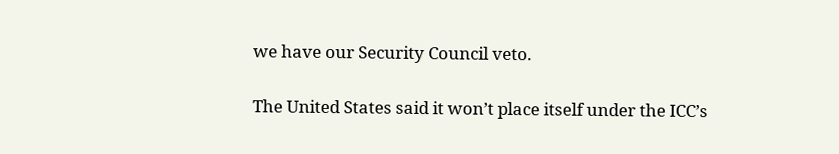we have our Security Council veto.

The United States said it won’t place itself under the ICC’s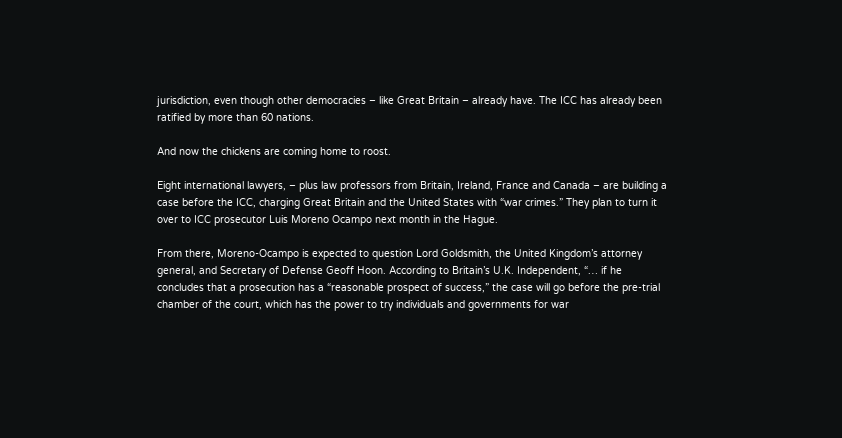jurisdiction, even though other democracies – like Great Britain – already have. The ICC has already been ratified by more than 60 nations.

And now the chickens are coming home to roost.

Eight international lawyers, – plus law professors from Britain, Ireland, France and Canada – are building a case before the ICC, charging Great Britain and the United States with “war crimes.” They plan to turn it over to ICC prosecutor Luis Moreno Ocampo next month in the Hague.

From there, Moreno-Ocampo is expected to question Lord Goldsmith, the United Kingdom’s attorney general, and Secretary of Defense Geoff Hoon. According to Britain’s U.K. Independent, “… if he concludes that a prosecution has a “reasonable prospect of success,” the case will go before the pre-trial chamber of the court, which has the power to try individuals and governments for war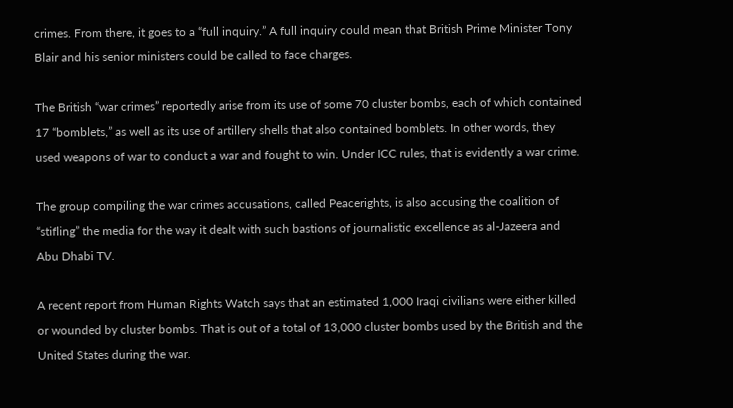crimes. From there, it goes to a “full inquiry.” A full inquiry could mean that British Prime Minister Tony Blair and his senior ministers could be called to face charges.

The British “war crimes” reportedly arise from its use of some 70 cluster bombs, each of which contained 17 “bomblets,” as well as its use of artillery shells that also contained bomblets. In other words, they used weapons of war to conduct a war and fought to win. Under ICC rules, that is evidently a war crime.

The group compiling the war crimes accusations, called Peacerights, is also accusing the coalition of “stifling” the media for the way it dealt with such bastions of journalistic excellence as al-Jazeera and Abu Dhabi TV.

A recent report from Human Rights Watch says that an estimated 1,000 Iraqi civilians were either killed or wounded by cluster bombs. That is out of a total of 13,000 cluster bombs used by the British and the United States during the war.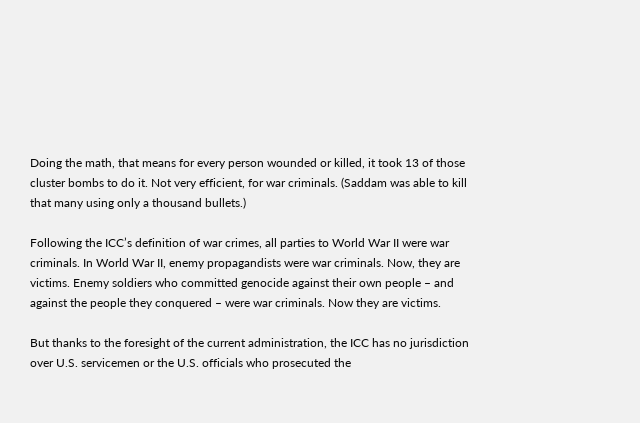Doing the math, that means for every person wounded or killed, it took 13 of those cluster bombs to do it. Not very efficient, for war criminals. (Saddam was able to kill that many using only a thousand bullets.)

Following the ICC’s definition of war crimes, all parties to World War II were war criminals. In World War II, enemy propagandists were war criminals. Now, they are victims. Enemy soldiers who committed genocide against their own people – and against the people they conquered – were war criminals. Now they are victims.

But thanks to the foresight of the current administration, the ICC has no jurisdiction over U.S. servicemen or the U.S. officials who prosecuted the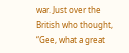war. Just over the British who thought, “Gee, what a great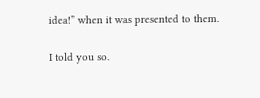idea!” when it was presented to them.

I told you so.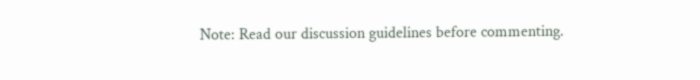Note: Read our discussion guidelines before commenting.